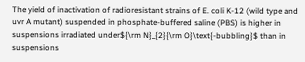The yield of inactivation of radioresistant strains of E. coli K-12 (wild type and uvr A mutant) suspended in phosphate-buffered saline (PBS) is higher in suspensions irradiated under${\rm N}_{2}{\rm O}\text{-bubbling}$ than in suspensions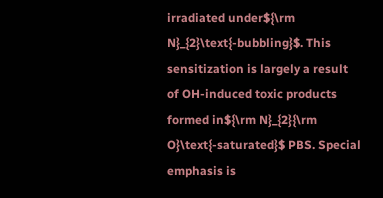irradiated under${\rm N}_{2}\text{-bubbling}$. This sensitization is largely a result of OH-induced toxic products formed in${\rm N}_{2}{\rm O}\text{-saturated}$ PBS. Special emphasis is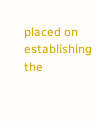placed on establishing the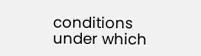conditions under which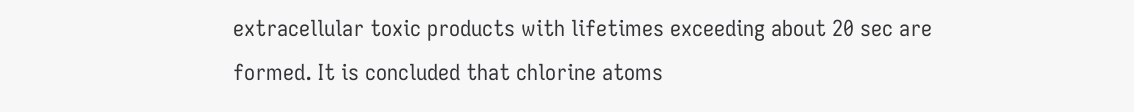extracellular toxic products with lifetimes exceeding about 20 sec are formed. It is concluded that chlorine atoms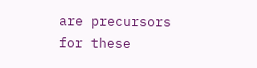are precursors for these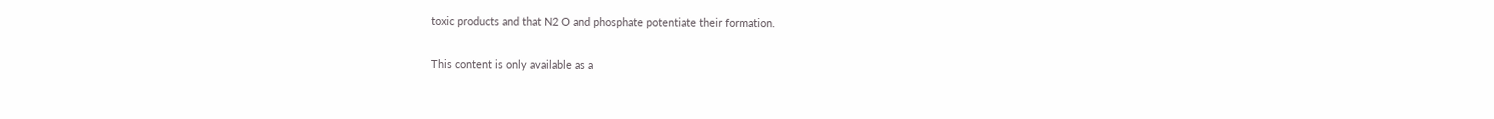toxic products and that N2 O and phosphate potentiate their formation.

This content is only available as a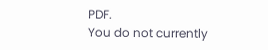PDF.
You do not currently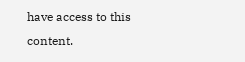have access to this content.